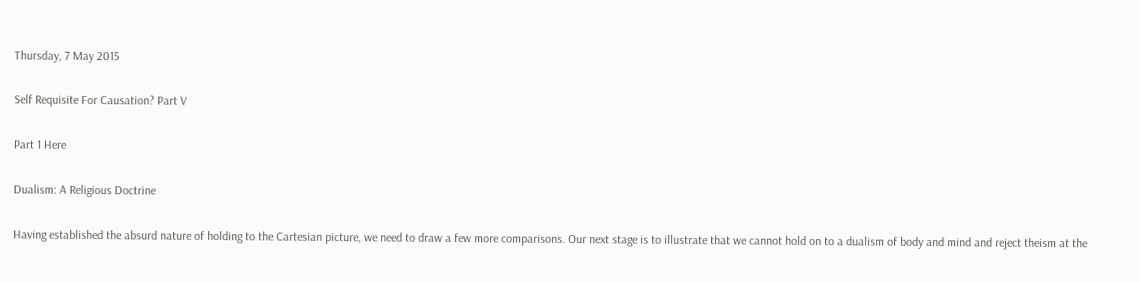Thursday, 7 May 2015

Self Requisite For Causation? Part V

Part 1 Here

Dualism: A Religious Doctrine

Having established the absurd nature of holding to the Cartesian picture, we need to draw a few more comparisons. Our next stage is to illustrate that we cannot hold on to a dualism of body and mind and reject theism at the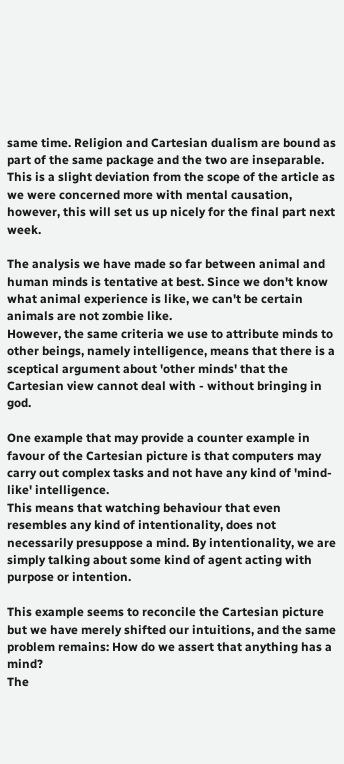same time. Religion and Cartesian dualism are bound as part of the same package and the two are inseparable.
This is a slight deviation from the scope of the article as we were concerned more with mental causation, however, this will set us up nicely for the final part next week.

The analysis we have made so far between animal and human minds is tentative at best. Since we don't know what animal experience is like, we can't be certain animals are not zombie like.
However, the same criteria we use to attribute minds to other beings, namely intelligence, means that there is a sceptical argument about 'other minds' that the Cartesian view cannot deal with - without bringing in god.

One example that may provide a counter example in favour of the Cartesian picture is that computers may carry out complex tasks and not have any kind of 'mind-like' intelligence.
This means that watching behaviour that even resembles any kind of intentionality, does not necessarily presuppose a mind. By intentionality, we are simply talking about some kind of agent acting with purpose or intention.

This example seems to reconcile the Cartesian picture but we have merely shifted our intuitions, and the same problem remains: How do we assert that anything has a mind?
The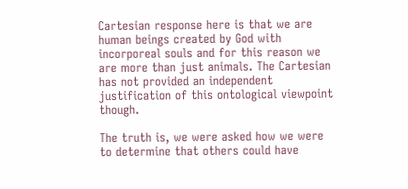Cartesian response here is that we are human beings created by God with incorporeal souls and for this reason we are more than just animals. The Cartesian has not provided an independent justification of this ontological viewpoint though.

The truth is, we were asked how we were to determine that others could have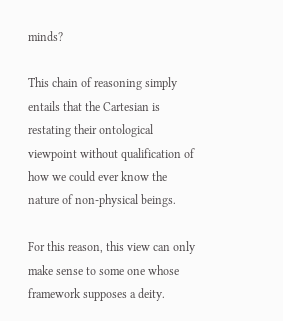minds?

This chain of reasoning simply entails that the Cartesian is restating their ontological viewpoint without qualification of how we could ever know the nature of non-physical beings.

For this reason, this view can only make sense to some one whose framework supposes a deity.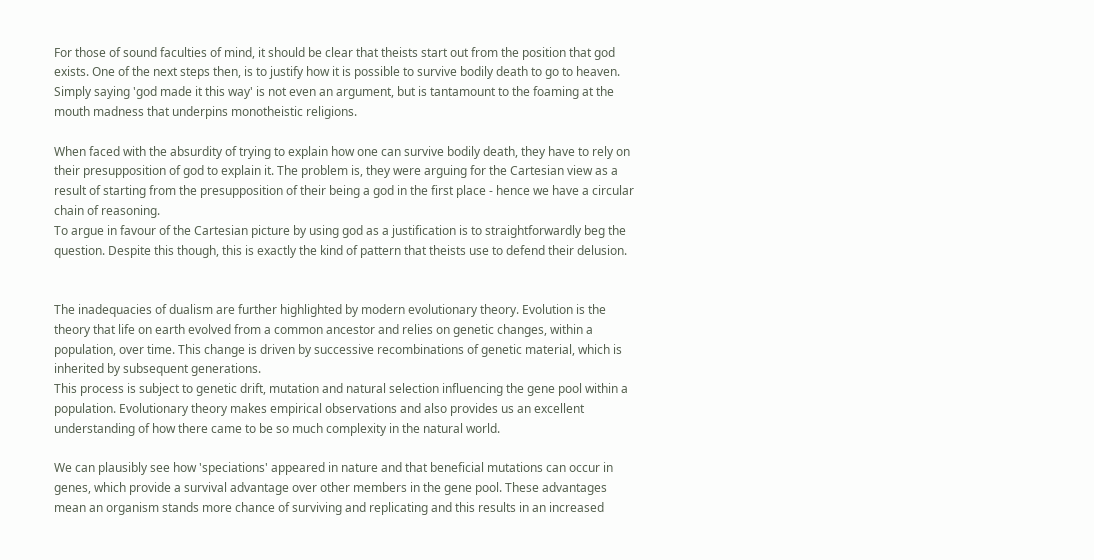For those of sound faculties of mind, it should be clear that theists start out from the position that god exists. One of the next steps then, is to justify how it is possible to survive bodily death to go to heaven.
Simply saying 'god made it this way' is not even an argument, but is tantamount to the foaming at the mouth madness that underpins monotheistic religions.

When faced with the absurdity of trying to explain how one can survive bodily death, they have to rely on their presupposition of god to explain it. The problem is, they were arguing for the Cartesian view as a result of starting from the presupposition of their being a god in the first place - hence we have a circular chain of reasoning.
To argue in favour of the Cartesian picture by using god as a justification is to straightforwardly beg the question. Despite this though, this is exactly the kind of pattern that theists use to defend their delusion.


The inadequacies of dualism are further highlighted by modern evolutionary theory. Evolution is the theory that life on earth evolved from a common ancestor and relies on genetic changes, within a population, over time. This change is driven by successive recombinations of genetic material, which is inherited by subsequent generations.
This process is subject to genetic drift, mutation and natural selection influencing the gene pool within a population. Evolutionary theory makes empirical observations and also provides us an excellent understanding of how there came to be so much complexity in the natural world.

We can plausibly see how 'speciations' appeared in nature and that beneficial mutations can occur in genes, which provide a survival advantage over other members in the gene pool. These advantages mean an organism stands more chance of surviving and replicating and this results in an increased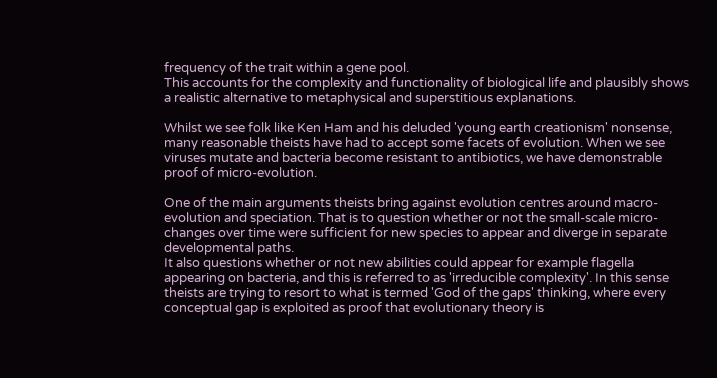frequency of the trait within a gene pool.
This accounts for the complexity and functionality of biological life and plausibly shows a realistic alternative to metaphysical and superstitious explanations.

Whilst we see folk like Ken Ham and his deluded 'young earth creationism' nonsense, many reasonable theists have had to accept some facets of evolution. When we see viruses mutate and bacteria become resistant to antibiotics, we have demonstrable proof of micro-evolution.

One of the main arguments theists bring against evolution centres around macro-evolution and speciation. That is to question whether or not the small-scale micro-changes over time were sufficient for new species to appear and diverge in separate developmental paths.
It also questions whether or not new abilities could appear for example flagella appearing on bacteria, and this is referred to as 'irreducible complexity'. In this sense theists are trying to resort to what is termed 'God of the gaps' thinking, where every conceptual gap is exploited as proof that evolutionary theory is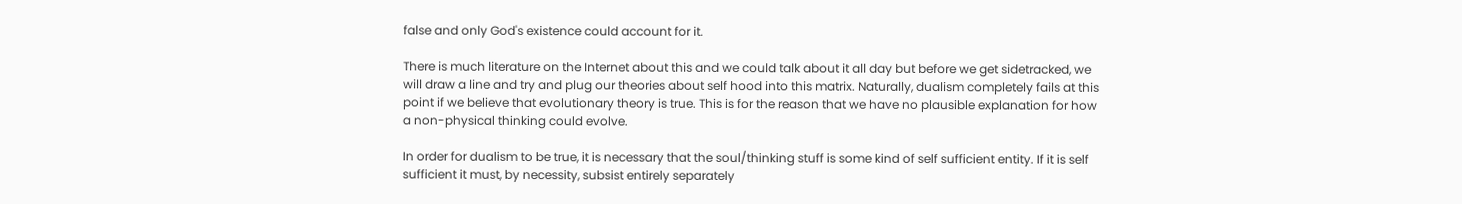false and only God's existence could account for it.

There is much literature on the Internet about this and we could talk about it all day but before we get sidetracked, we will draw a line and try and plug our theories about self hood into this matrix. Naturally, dualism completely fails at this point if we believe that evolutionary theory is true. This is for the reason that we have no plausible explanation for how a non-physical thinking could evolve.

In order for dualism to be true, it is necessary that the soul/thinking stuff is some kind of self sufficient entity. If it is self sufficient it must, by necessity, subsist entirely separately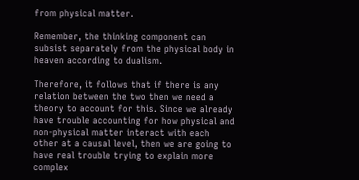from physical matter.

Remember, the thinking component can subsist separately from the physical body in heaven according to dualism.

Therefore, it follows that if there is any relation between the two then we need a theory to account for this. Since we already have trouble accounting for how physical and non-physical matter interact with each other at a causal level, then we are going to have real trouble trying to explain more complex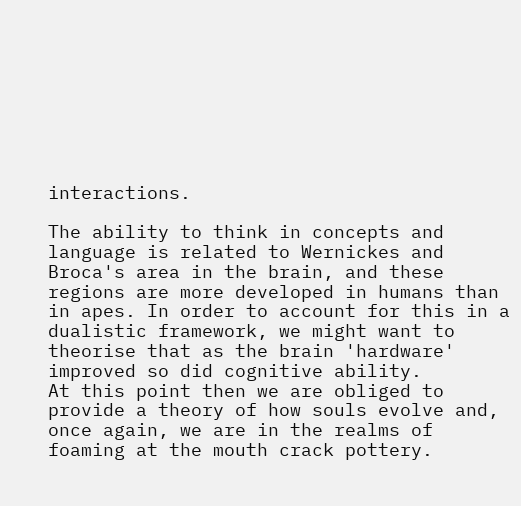interactions.

The ability to think in concepts and language is related to Wernickes and Broca's area in the brain, and these regions are more developed in humans than in apes. In order to account for this in a dualistic framework, we might want to theorise that as the brain 'hardware' improved so did cognitive ability.
At this point then we are obliged to provide a theory of how souls evolve and, once again, we are in the realms of foaming at the mouth crack pottery.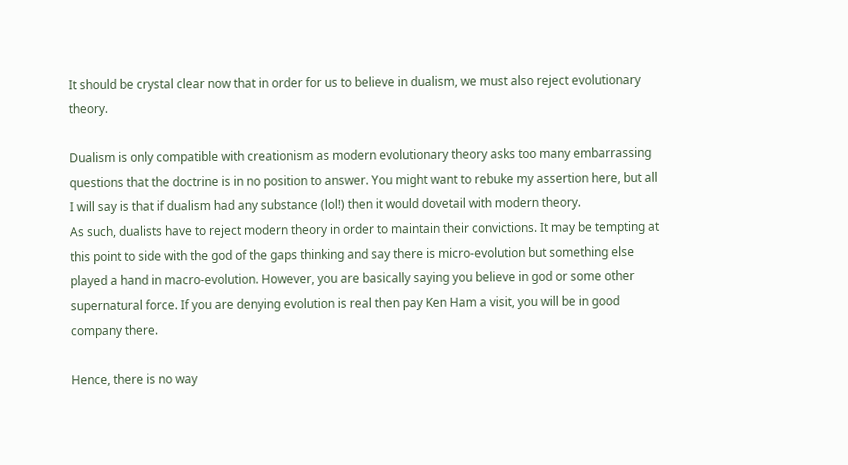It should be crystal clear now that in order for us to believe in dualism, we must also reject evolutionary theory.

Dualism is only compatible with creationism as modern evolutionary theory asks too many embarrassing questions that the doctrine is in no position to answer. You might want to rebuke my assertion here, but all I will say is that if dualism had any substance (lol!) then it would dovetail with modern theory.
As such, dualists have to reject modern theory in order to maintain their convictions. It may be tempting at this point to side with the god of the gaps thinking and say there is micro-evolution but something else played a hand in macro-evolution. However, you are basically saying you believe in god or some other supernatural force. If you are denying evolution is real then pay Ken Ham a visit, you will be in good company there.

Hence, there is no way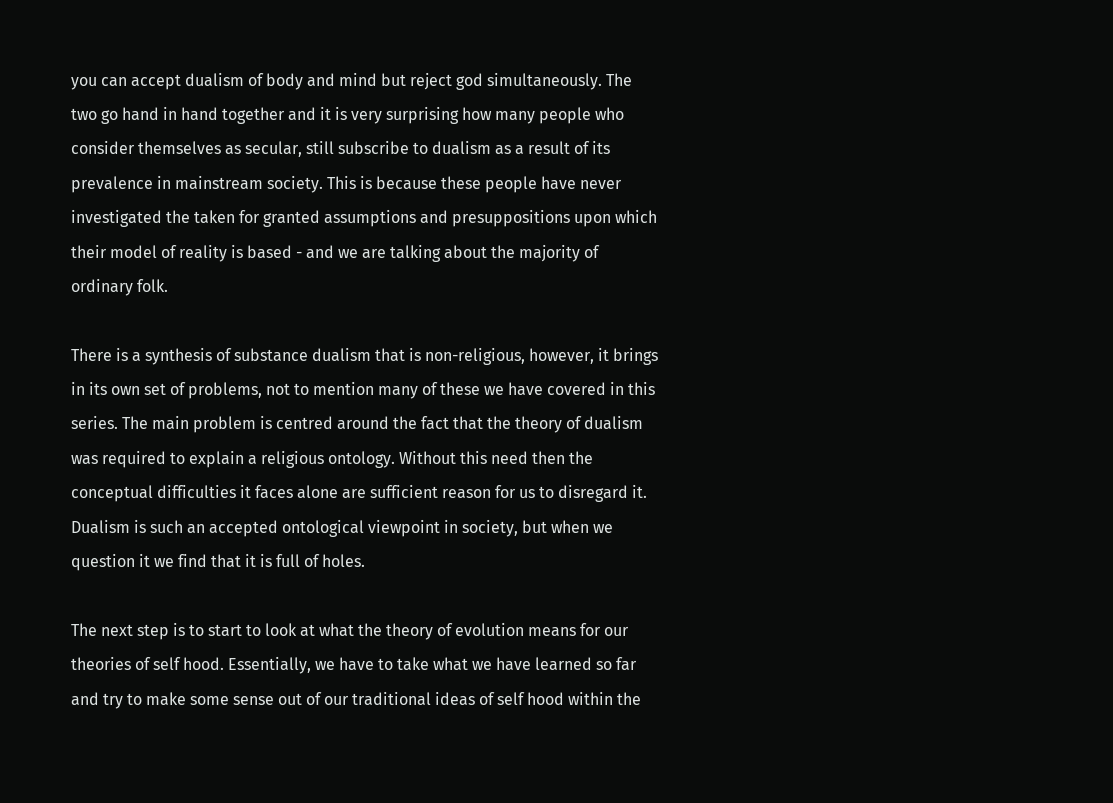you can accept dualism of body and mind but reject god simultaneously. The two go hand in hand together and it is very surprising how many people who consider themselves as secular, still subscribe to dualism as a result of its prevalence in mainstream society. This is because these people have never investigated the taken for granted assumptions and presuppositions upon which their model of reality is based - and we are talking about the majority of ordinary folk.

There is a synthesis of substance dualism that is non-religious, however, it brings in its own set of problems, not to mention many of these we have covered in this series. The main problem is centred around the fact that the theory of dualism was required to explain a religious ontology. Without this need then the conceptual difficulties it faces alone are sufficient reason for us to disregard it. Dualism is such an accepted ontological viewpoint in society, but when we question it we find that it is full of holes.

The next step is to start to look at what the theory of evolution means for our theories of self hood. Essentially, we have to take what we have learned so far and try to make some sense out of our traditional ideas of self hood within the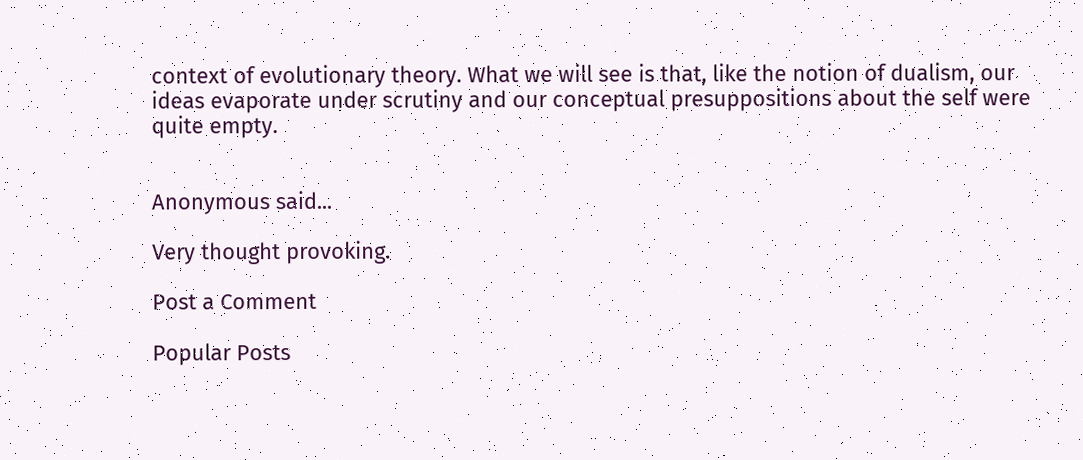context of evolutionary theory. What we will see is that, like the notion of dualism, our ideas evaporate under scrutiny and our conceptual presuppositions about the self were quite empty.


Anonymous said...

Very thought provoking.

Post a Comment

Popular Posts